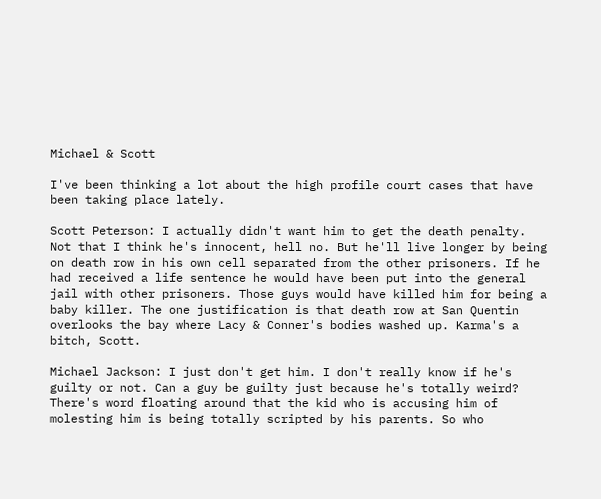Michael & Scott

I've been thinking a lot about the high profile court cases that have been taking place lately.

Scott Peterson: I actually didn't want him to get the death penalty. Not that I think he's innocent, hell no. But he'll live longer by being on death row in his own cell separated from the other prisoners. If he had received a life sentence he would have been put into the general jail with other prisoners. Those guys would have killed him for being a baby killer. The one justification is that death row at San Quentin overlooks the bay where Lacy & Conner's bodies washed up. Karma's a bitch, Scott.

Michael Jackson: I just don't get him. I don't really know if he's guilty or not. Can a guy be guilty just because he's totally weird? There's word floating around that the kid who is accusing him of molesting him is being totally scripted by his parents. So who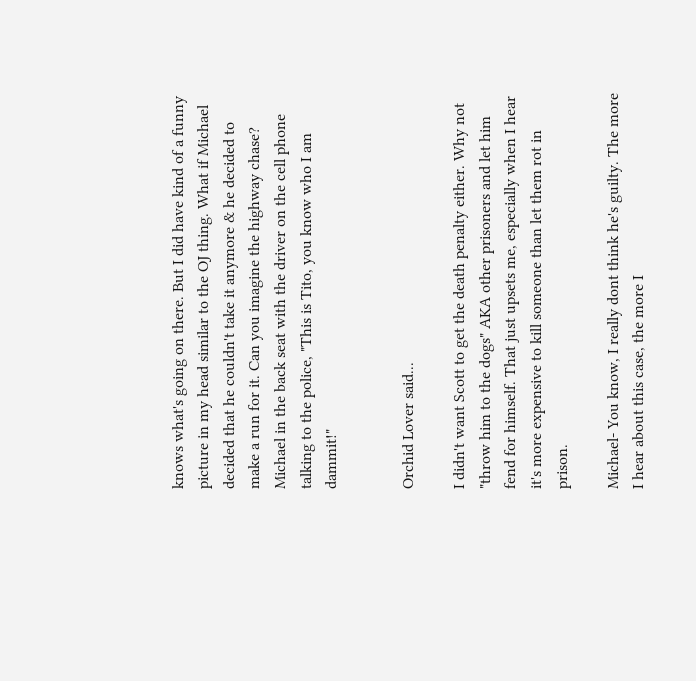knows what's going on there. But I did have kind of a funny picture in my head similar to the OJ thing. What if Michael decided that he couldn't take it anymore & he decided to make a run for it. Can you imagine the highway chase? Michael in the back seat with the driver on the cell phone talking to the police, "This is Tito, you know who I am dammit!"


Orchid Lover said...

I didn't want Scott to get the death penalty either. Why not "throw him to the dogs" AKA other prisoners and let him fend for himself. That just upsets me, especially when I hear it's more expensive to kill someone than let them rot in prison.

Michael- You know, I really dont think he's guilty. The more I hear about this case, the more I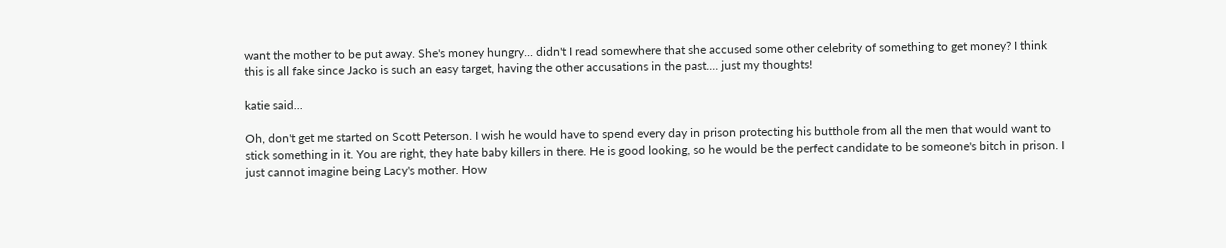want the mother to be put away. She's money hungry... didn't I read somewhere that she accused some other celebrity of something to get money? I think this is all fake since Jacko is such an easy target, having the other accusations in the past.... just my thoughts!

katie said...

Oh, don't get me started on Scott Peterson. I wish he would have to spend every day in prison protecting his butthole from all the men that would want to stick something in it. You are right, they hate baby killers in there. He is good looking, so he would be the perfect candidate to be someone's bitch in prison. I just cannot imagine being Lacy's mother. How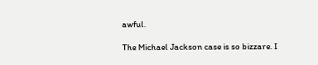awful.

The Michael Jackson case is so bizzare. I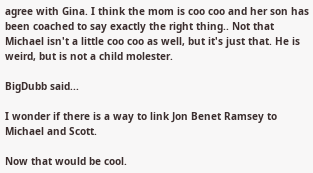agree with Gina. I think the mom is coo coo and her son has been coached to say exactly the right thing.. Not that Michael isn't a little coo coo as well, but it's just that. He is weird, but is not a child molester.

BigDubb said...

I wonder if there is a way to link Jon Benet Ramsey to Michael and Scott.

Now that would be cool.